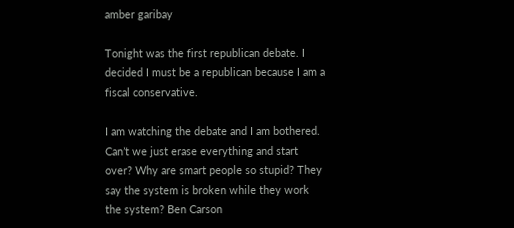amber garibay

Tonight was the first republican debate. I decided I must be a republican because I am a fiscal conservative.

I am watching the debate and I am bothered. Can’t we just erase everything and start over? Why are smart people so stupid? They say the system is broken while they work the system? Ben Carson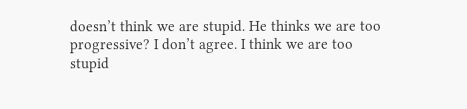doesn’t think we are stupid. He thinks we are too progressive? I don’t agree. I think we are too stupid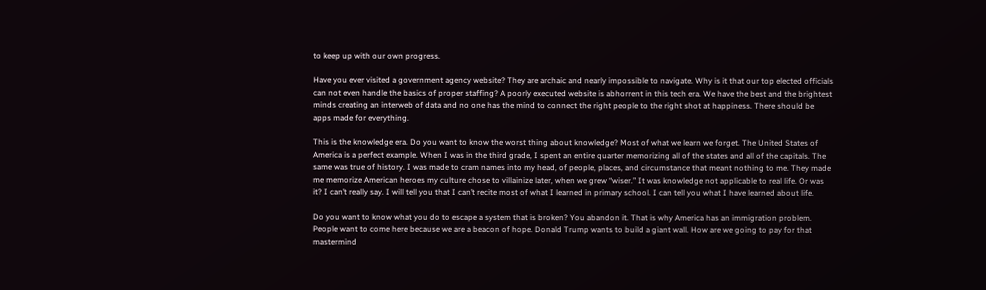to keep up with our own progress.

Have you ever visited a government agency website? They are archaic and nearly impossible to navigate. Why is it that our top elected officials can not even handle the basics of proper staffing? A poorly executed website is abhorrent in this tech era. We have the best and the brightest minds creating an interweb of data and no one has the mind to connect the right people to the right shot at happiness. There should be apps made for everything.

This is the knowledge era. Do you want to know the worst thing about knowledge? Most of what we learn we forget. The United States of America is a perfect example. When I was in the third grade, I spent an entire quarter memorizing all of the states and all of the capitals. The same was true of history. I was made to cram names into my head, of people, places, and circumstance that meant nothing to me. They made me memorize American heroes my culture chose to villainize later, when we grew “wiser.” It was knowledge not applicable to real life. Or was it? I can’t really say. I will tell you that I can’t recite most of what I learned in primary school. I can tell you what I have learned about life.

Do you want to know what you do to escape a system that is broken? You abandon it. That is why America has an immigration problem. People want to come here because we are a beacon of hope. Donald Trump wants to build a giant wall. How are we going to pay for that mastermind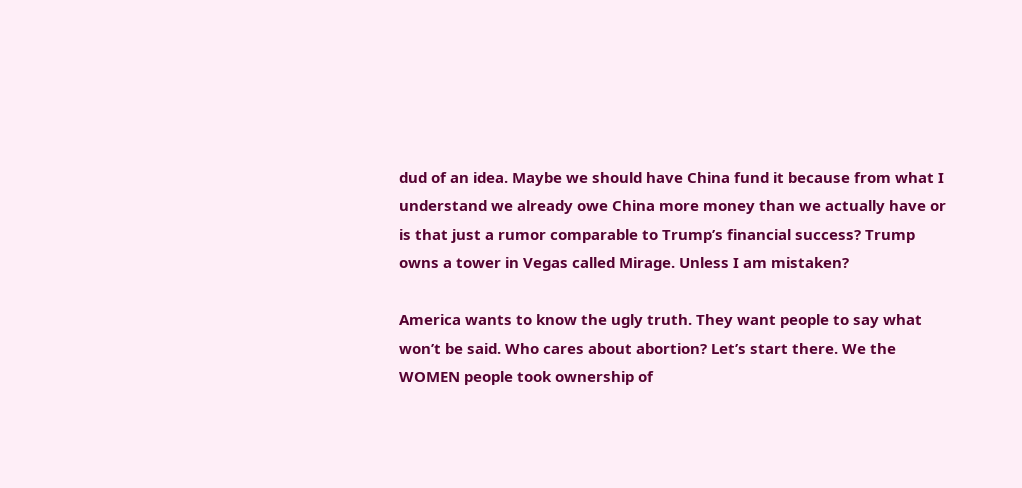dud of an idea. Maybe we should have China fund it because from what I understand we already owe China more money than we actually have or is that just a rumor comparable to Trump’s financial success? Trump owns a tower in Vegas called Mirage. Unless I am mistaken?

America wants to know the ugly truth. They want people to say what won’t be said. Who cares about abortion? Let’s start there. We the WOMEN people took ownership of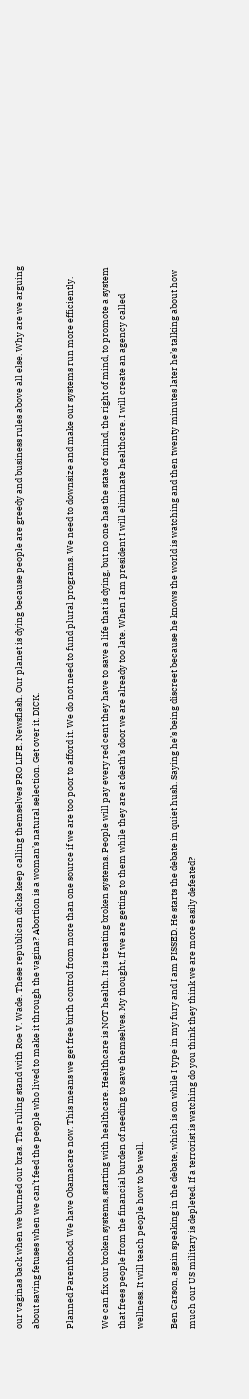our vaginas back when we burned our bras. The ruling stand with Roe V. Wade. These republican dicks keep calling themselves PRO LIFE. Newsflash. Our planet is dying because people are greedy and business rules above all else. Why are we arguing about saving fetuses when we can’t feed the people who lived to make it through the vagina? Abortion is a woman’s natural selection. Get over it. DICK.

Planned Parenthood. We have Obamacare now. This means we get free birth control from more than one source if we are too poor to afford it. We do not need to fund plural programs. We need to downsize and make our systems run more efficiently.

We can fix our broken systems, starting with healthcare. Healthcare is NOT health. It is treating broken systems. People will pay every red cent they have to save a life that is dying, but no one has the state of mind, the right of mind, to promote a system that frees people from the financial burden of needing to save themselves. My thought, If we are getting to them while they are at death’s door we are already too late. When I am president I will eliminate healthcare. I will create an agency called wellness. It will teach people how to be well.

Ben Carson, again speaking in the debate, which is on while I type in my fury and I am PISSED. He starts the debate in quiet hush. Saying he’s being discreet because he knows the world is watching and then twenty minutes later he’s talking about how much our US military is depleted. If a terrorist is watching do you think they think we are more easily defeated?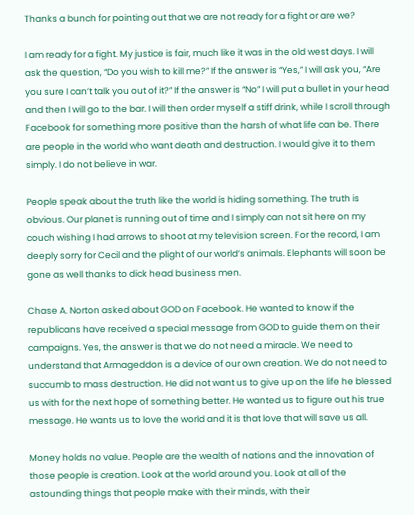Thanks a bunch for pointing out that we are not ready for a fight or are we?

I am ready for a fight. My justice is fair, much like it was in the old west days. I will ask the question, “Do you wish to kill me?” If the answer is “Yes,” I will ask you, “Are you sure I can’t talk you out of it?” If the answer is “No” I will put a bullet in your head and then I will go to the bar. I will then order myself a stiff drink, while I scroll through Facebook for something more positive than the harsh of what life can be. There are people in the world who want death and destruction. I would give it to them simply. I do not believe in war.

People speak about the truth like the world is hiding something. The truth is obvious. Our planet is running out of time and I simply can not sit here on my couch wishing I had arrows to shoot at my television screen. For the record, I am deeply sorry for Cecil and the plight of our world’s animals. Elephants will soon be gone as well thanks to dick head business men.

Chase A. Norton asked about GOD on Facebook. He wanted to know if the republicans have received a special message from GOD to guide them on their campaigns. Yes, the answer is that we do not need a miracle. We need to understand that Armageddon is a device of our own creation. We do not need to succumb to mass destruction. He did not want us to give up on the life he blessed us with for the next hope of something better. He wanted us to figure out his true message. He wants us to love the world and it is that love that will save us all.

Money holds no value. People are the wealth of nations and the innovation of those people is creation. Look at the world around you. Look at all of the astounding things that people make with their minds, with their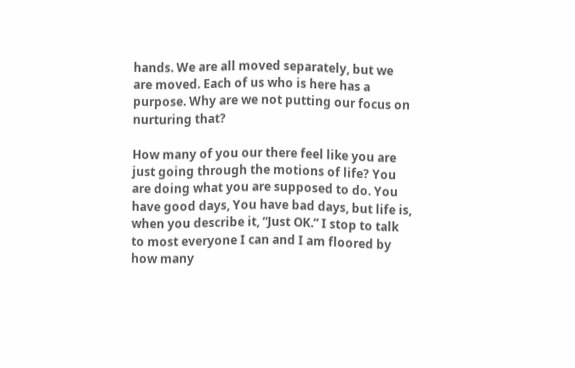hands. We are all moved separately, but we are moved. Each of us who is here has a purpose. Why are we not putting our focus on nurturing that?

How many of you our there feel like you are just going through the motions of life? You are doing what you are supposed to do. You have good days, You have bad days, but life is, when you describe it, “Just OK.” I stop to talk to most everyone I can and I am floored by how many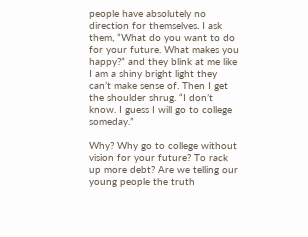people have absolutely no direction for themselves. I ask them, “What do you want to do for your future. What makes you happy?” and they blink at me like I am a shiny bright light they can’t make sense of. Then I get the shoulder shrug. “I don’t know. I guess I will go to college someday.”

Why? Why go to college without vision for your future? To rack up more debt? Are we telling our young people the truth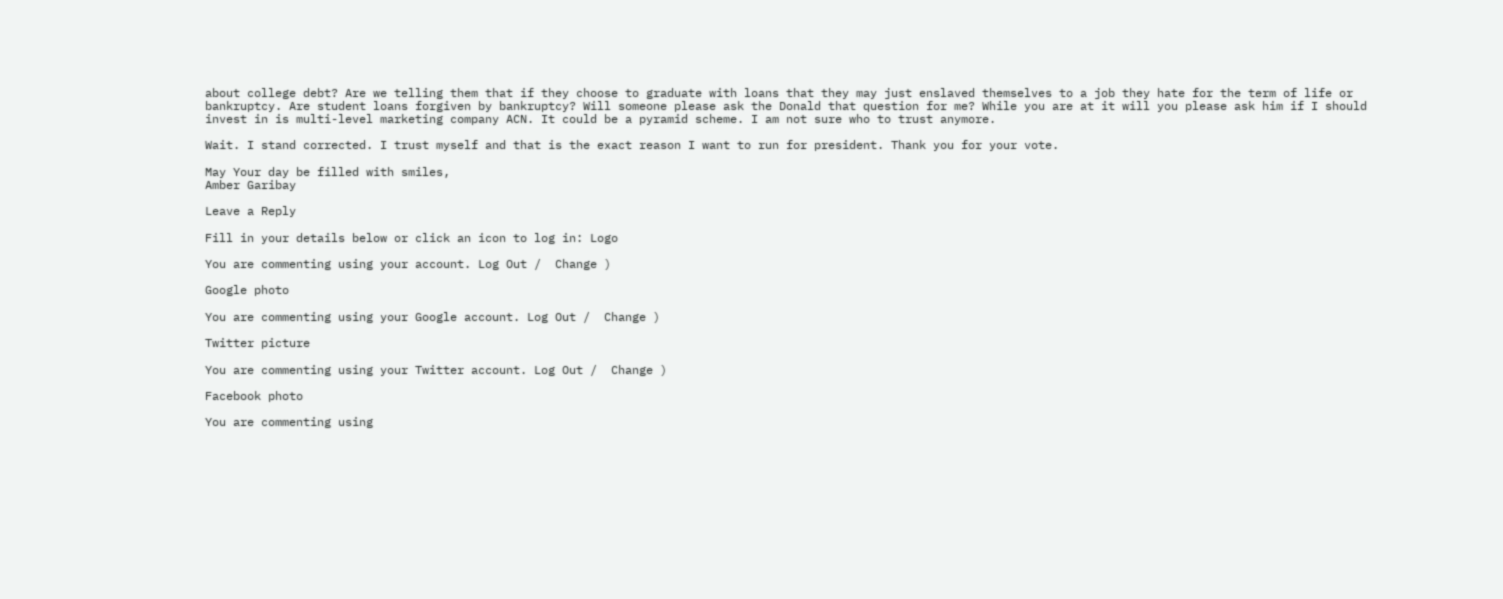about college debt? Are we telling them that if they choose to graduate with loans that they may just enslaved themselves to a job they hate for the term of life or bankruptcy. Are student loans forgiven by bankruptcy? Will someone please ask the Donald that question for me? While you are at it will you please ask him if I should invest in is multi-level marketing company ACN. It could be a pyramid scheme. I am not sure who to trust anymore.

Wait. I stand corrected. I trust myself and that is the exact reason I want to run for president. Thank you for your vote.

May Your day be filled with smiles,
Amber Garibay

Leave a Reply

Fill in your details below or click an icon to log in: Logo

You are commenting using your account. Log Out /  Change )

Google photo

You are commenting using your Google account. Log Out /  Change )

Twitter picture

You are commenting using your Twitter account. Log Out /  Change )

Facebook photo

You are commenting using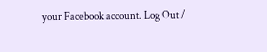your Facebook account. Log Out /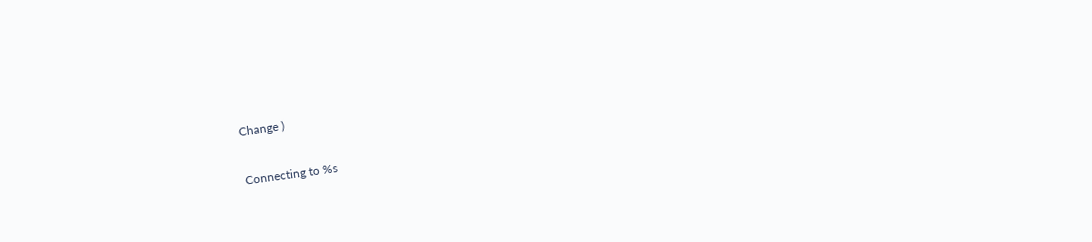Change )

Connecting to %s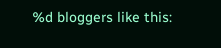%d bloggers like this: